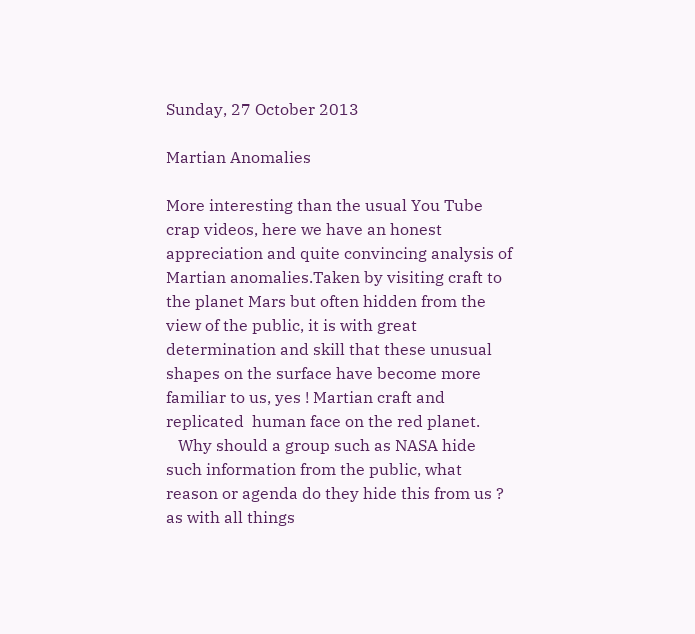Sunday, 27 October 2013

Martian Anomalies

More interesting than the usual You Tube crap videos, here we have an honest appreciation and quite convincing analysis of Martian anomalies.Taken by visiting craft to the planet Mars but often hidden from the view of the public, it is with great determination and skill that these unusual shapes on the surface have become more familiar to us, yes ! Martian craft and replicated  human face on the red planet.
   Why should a group such as NASA hide such information from the public, what reason or agenda do they hide this from us ? as with all things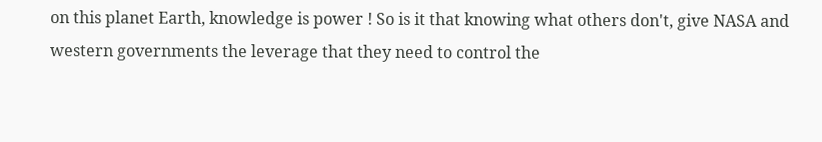on this planet Earth, knowledge is power ! So is it that knowing what others don't, give NASA and western governments the leverage that they need to control the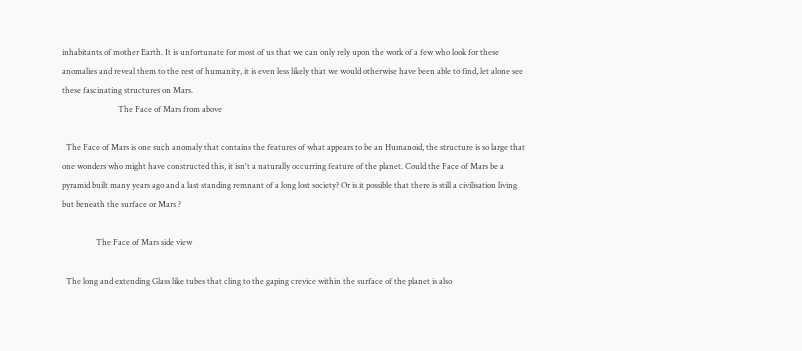inhabitants of mother Earth. It is unfortunate for most of us that we can only rely upon the work of a few who look for these anomalies and reveal them to the rest of humanity, it is even less likely that we would otherwise have been able to find, let alone see these fascinating structures on Mars.
                            The Face of Mars from above

  The Face of Mars is one such anomaly that contains the features of what appears to be an Humanoid, the structure is so large that one wonders who might have constructed this, it isn't a naturally occurring feature of the planet. Could the Face of Mars be a pyramid built many years ago and a last standing remnant of a long lost society? Or is it possible that there is still a civilisation living but beneath the surface or Mars ?

                 The Face of Mars side view

  The long and extending Glass like tubes that cling to the gaping crevice within the surface of the planet is also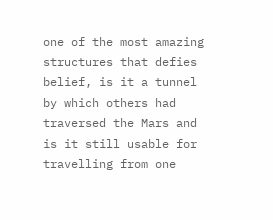one of the most amazing structures that defies belief, is it a tunnel by which others had traversed the Mars and is it still usable for travelling from one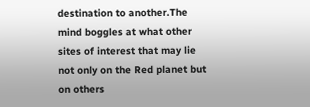destination to another.The mind boggles at what other sites of interest that may lie not only on the Red planet but on others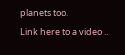planets too.
Link here to a video ..